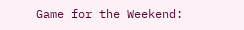Game for the Weekend: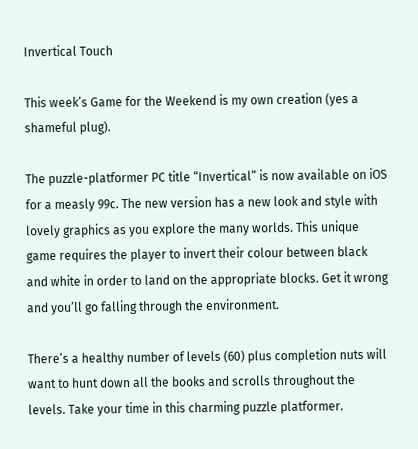Invertical Touch

This week’s Game for the Weekend is my own creation (yes a shameful plug).

The puzzle-platformer PC title “Invertical” is now available on iOS for a measly 99c. The new version has a new look and style with lovely graphics as you explore the many worlds. This unique game requires the player to invert their colour between black and white in order to land on the appropriate blocks. Get it wrong and you’ll go falling through the environment.

There’s a healthy number of levels (60) plus completion nuts will want to hunt down all the books and scrolls throughout the levels. Take your time in this charming puzzle platformer.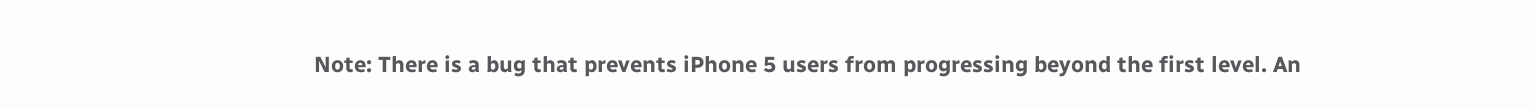Note: There is a bug that prevents iPhone 5 users from progressing beyond the first level. An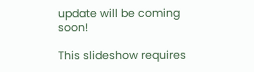update will be coming soon!

This slideshow requires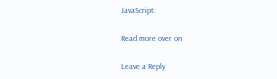JavaScript.

Read more over on

Leave a Reply